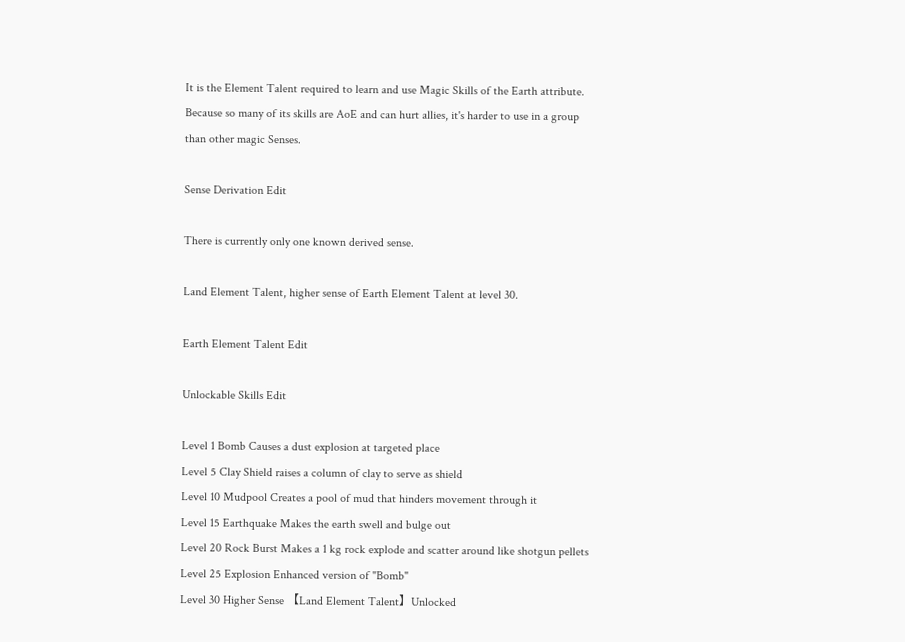It is the Element Talent required to learn and use Magic Skills of the Earth attribute. Because so many of its skills are AoE and can hurt allies, it's harder to use in a group than other magic Senses.

Sense Derivation Edit

There is currently only one known derived sense.

Land Element Talent, higher sense of Earth Element Talent at level 30.

Earth Element Talent Edit

Unlockable Skills Edit

Level 1 Bomb Causes a dust explosion at targeted place
Level 5 Clay Shield raises a column of clay to serve as shield
Level 10 Mudpool Creates a pool of mud that hinders movement through it
Level 15 Earthquake Makes the earth swell and bulge out
Level 20 Rock Burst Makes a 1 kg rock explode and scatter around like shotgun pellets
Level 25 Explosion Enhanced version of "Bomb"
Level 30 Higher Sense 【Land Element Talent】Unlocked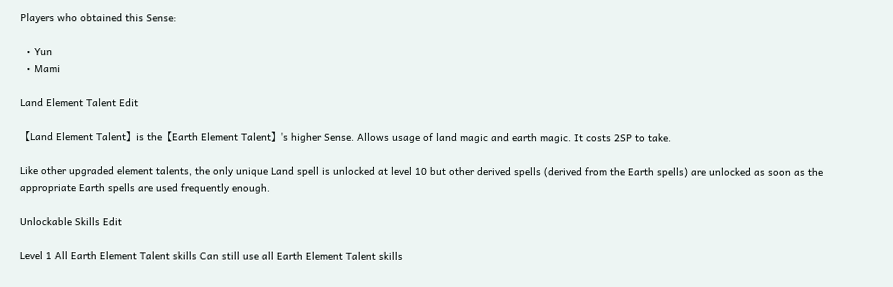Players who obtained this Sense:

  • Yun
  • Mami

Land Element Talent Edit

【Land Element Talent】is the【Earth Element Talent】's higher Sense. Allows usage of land magic and earth magic. It costs 2SP to take.

Like other upgraded element talents, the only unique Land spell is unlocked at level 10 but other derived spells (derived from the Earth spells) are unlocked as soon as the appropriate Earth spells are used frequently enough.

Unlockable Skills Edit

Level 1 All Earth Element Talent skills Can still use all Earth Element Talent skills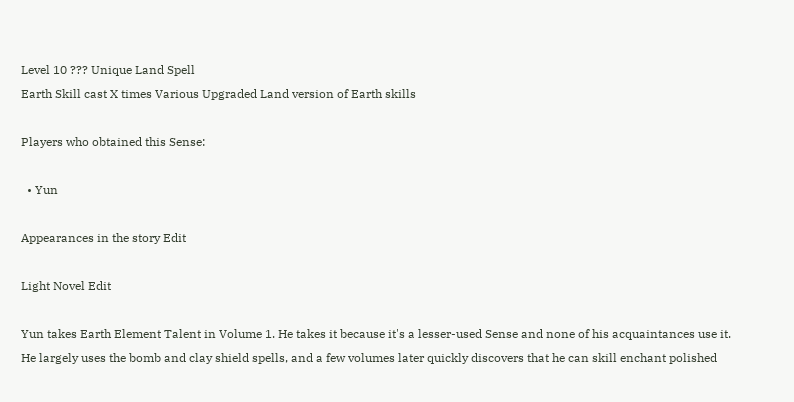Level 10 ??? Unique Land Spell
Earth Skill cast X times Various Upgraded Land version of Earth skills

Players who obtained this Sense:

  • Yun

Appearances in the story Edit

Light Novel Edit

Yun takes Earth Element Talent in Volume 1. He takes it because it's a lesser-used Sense and none of his acquaintances use it. He largely uses the bomb and clay shield spells, and a few volumes later quickly discovers that he can skill enchant polished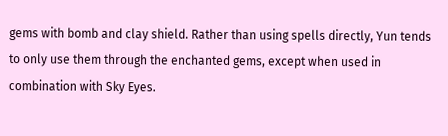gems with bomb and clay shield. Rather than using spells directly, Yun tends to only use them through the enchanted gems, except when used in combination with Sky Eyes.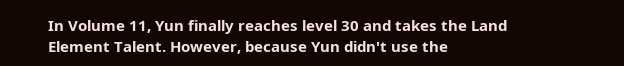In Volume 11, Yun finally reaches level 30 and takes the Land Element Talent. However, because Yun didn't use the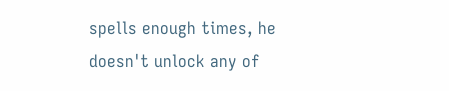spells enough times, he doesn't unlock any of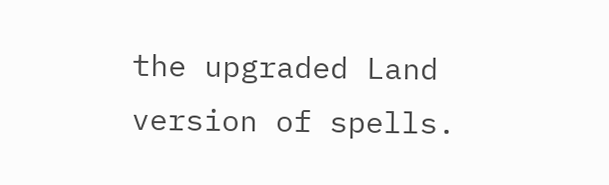the upgraded Land version of spells.